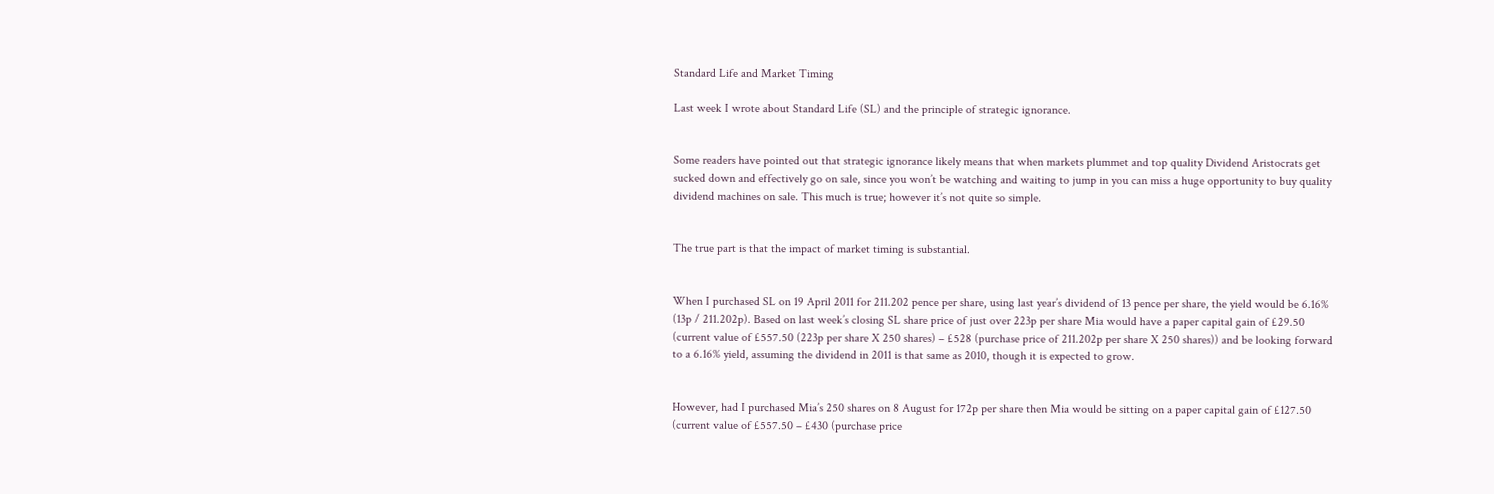Standard Life and Market Timing

Last week I wrote about Standard Life (SL) and the principle of strategic ignorance.


Some readers have pointed out that strategic ignorance likely means that when markets plummet and top quality Dividend Aristocrats get sucked down and effectively go on sale, since you won’t be watching and waiting to jump in you can miss a huge opportunity to buy quality dividend machines on sale. This much is true; however it’s not quite so simple.


The true part is that the impact of market timing is substantial.


When I purchased SL on 19 April 2011 for 211.202 pence per share, using last year’s dividend of 13 pence per share, the yield would be 6.16% (13p / 211.202p). Based on last week’s closing SL share price of just over 223p per share Mia would have a paper capital gain of £29.50 (current value of £557.50 (223p per share X 250 shares) – £528 (purchase price of 211.202p per share X 250 shares)) and be looking forward to a 6.16% yield, assuming the dividend in 2011 is that same as 2010, though it is expected to grow.


However, had I purchased Mia’s 250 shares on 8 August for 172p per share then Mia would be sitting on a paper capital gain of £127.50 (current value of £557.50 – £430 (purchase price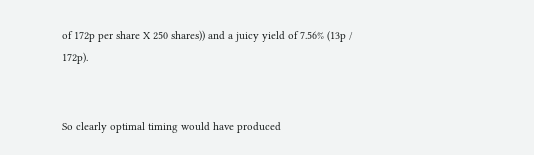of 172p per share X 250 shares)) and a juicy yield of 7.56% (13p / 172p).


So clearly optimal timing would have produced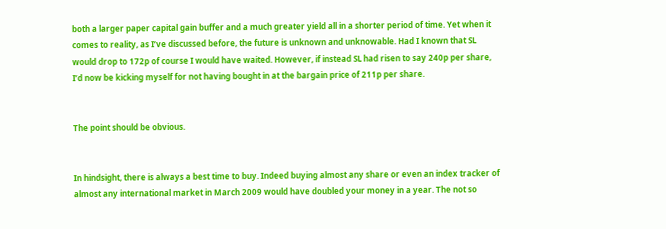both a larger paper capital gain buffer and a much greater yield all in a shorter period of time. Yet when it comes to reality, as I’ve discussed before, the future is unknown and unknowable. Had I known that SL would drop to 172p of course I would have waited. However, if instead SL had risen to say 240p per share, I’d now be kicking myself for not having bought in at the bargain price of 211p per share.


The point should be obvious.


In hindsight, there is always a best time to buy. Indeed buying almost any share or even an index tracker of almost any international market in March 2009 would have doubled your money in a year. The not so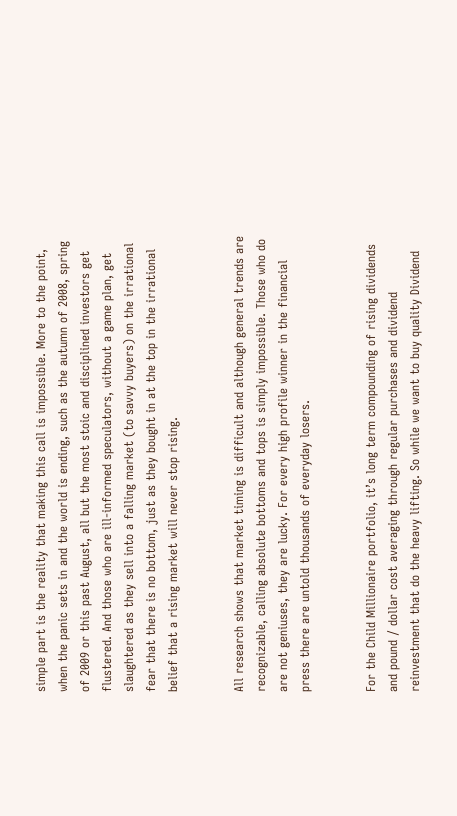simple part is the reality that making this call is impossible. More to the point, when the panic sets in and the world is ending, such as the autumn of 2008, spring of 2009 or this past August, all but the most stoic and disciplined investors get flustered. And those who are ill-informed speculators, without a game plan, get slaughtered as they sell into a falling market (to savvy buyers) on the irrational fear that there is no bottom, just as they bought in at the top in the irrational belief that a rising market will never stop rising.


All research shows that market timing is difficult and although general trends are recognizable, calling absolute bottoms and tops is simply impossible. Those who do are not geniuses, they are lucky. For every high profile winner in the financial press there are untold thousands of everyday losers.


For the Child Millionaire portfolio, it’s long term compounding of rising dividends and pound / dollar cost averaging through regular purchases and dividend reinvestment that do the heavy lifting. So while we want to buy quality Dividend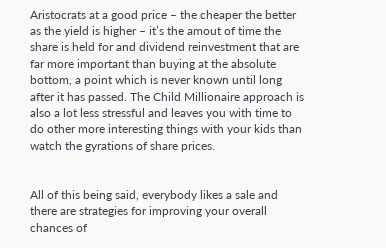Aristocrats at a good price – the cheaper the better as the yield is higher – it’s the amout of time the share is held for and dividend reinvestment that are far more important than buying at the absolute bottom, a point which is never known until long after it has passed. The Child Millionaire approach is also a lot less stressful and leaves you with time to do other more interesting things with your kids than watch the gyrations of share prices.


All of this being said, everybody likes a sale and there are strategies for improving your overall chances of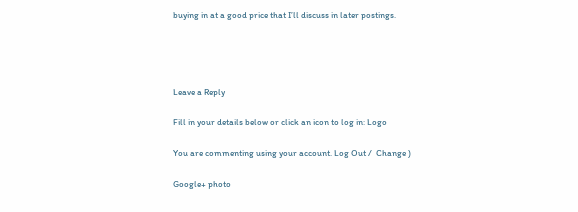buying in at a good price that I’ll discuss in later postings.




Leave a Reply

Fill in your details below or click an icon to log in: Logo

You are commenting using your account. Log Out /  Change )

Google+ photo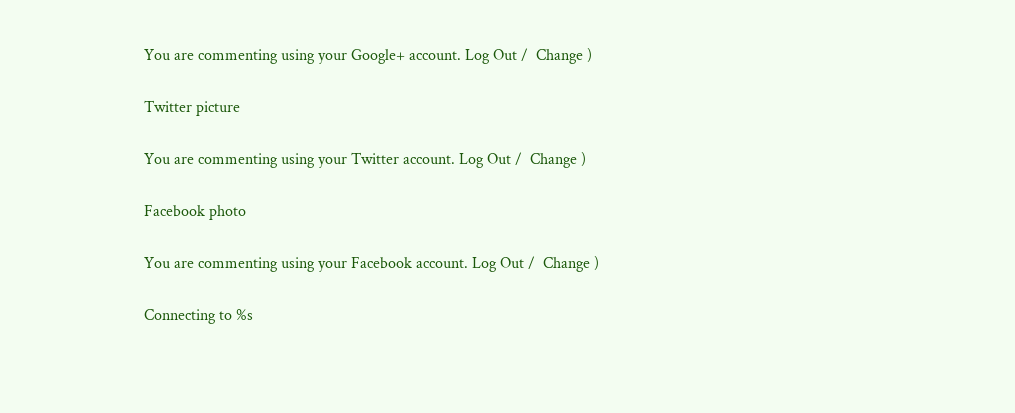You are commenting using your Google+ account. Log Out /  Change )

Twitter picture

You are commenting using your Twitter account. Log Out /  Change )

Facebook photo

You are commenting using your Facebook account. Log Out /  Change )

Connecting to %s